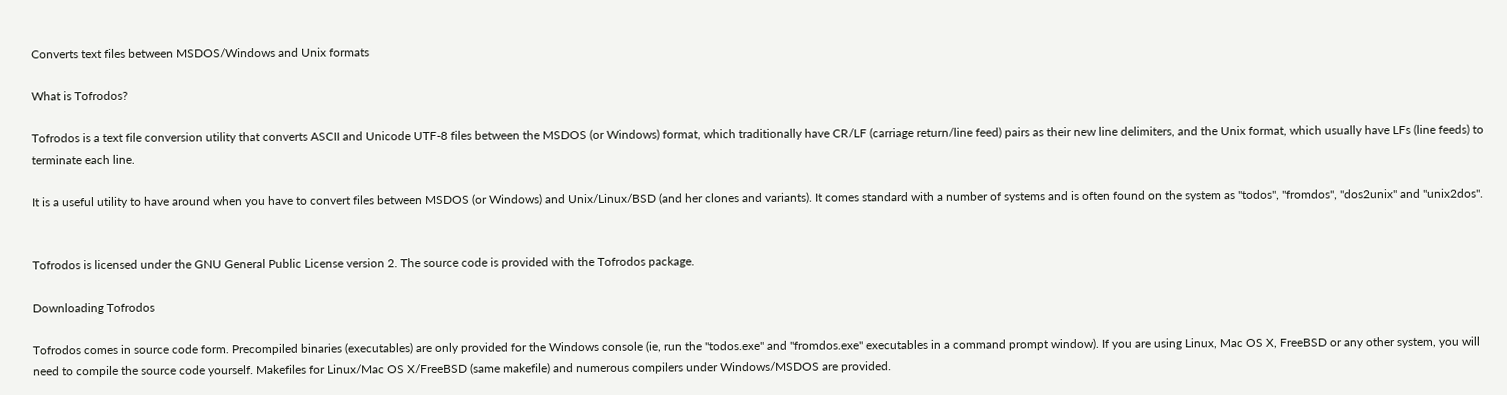Converts text files between MSDOS/Windows and Unix formats

What is Tofrodos?

Tofrodos is a text file conversion utility that converts ASCII and Unicode UTF-8 files between the MSDOS (or Windows) format, which traditionally have CR/LF (carriage return/line feed) pairs as their new line delimiters, and the Unix format, which usually have LFs (line feeds) to terminate each line.

It is a useful utility to have around when you have to convert files between MSDOS (or Windows) and Unix/Linux/BSD (and her clones and variants). It comes standard with a number of systems and is often found on the system as "todos", "fromdos", "dos2unix" and "unix2dos".


Tofrodos is licensed under the GNU General Public License version 2. The source code is provided with the Tofrodos package.

Downloading Tofrodos

Tofrodos comes in source code form. Precompiled binaries (executables) are only provided for the Windows console (ie, run the "todos.exe" and "fromdos.exe" executables in a command prompt window). If you are using Linux, Mac OS X, FreeBSD or any other system, you will need to compile the source code yourself. Makefiles for Linux/Mac OS X/FreeBSD (same makefile) and numerous compilers under Windows/MSDOS are provided.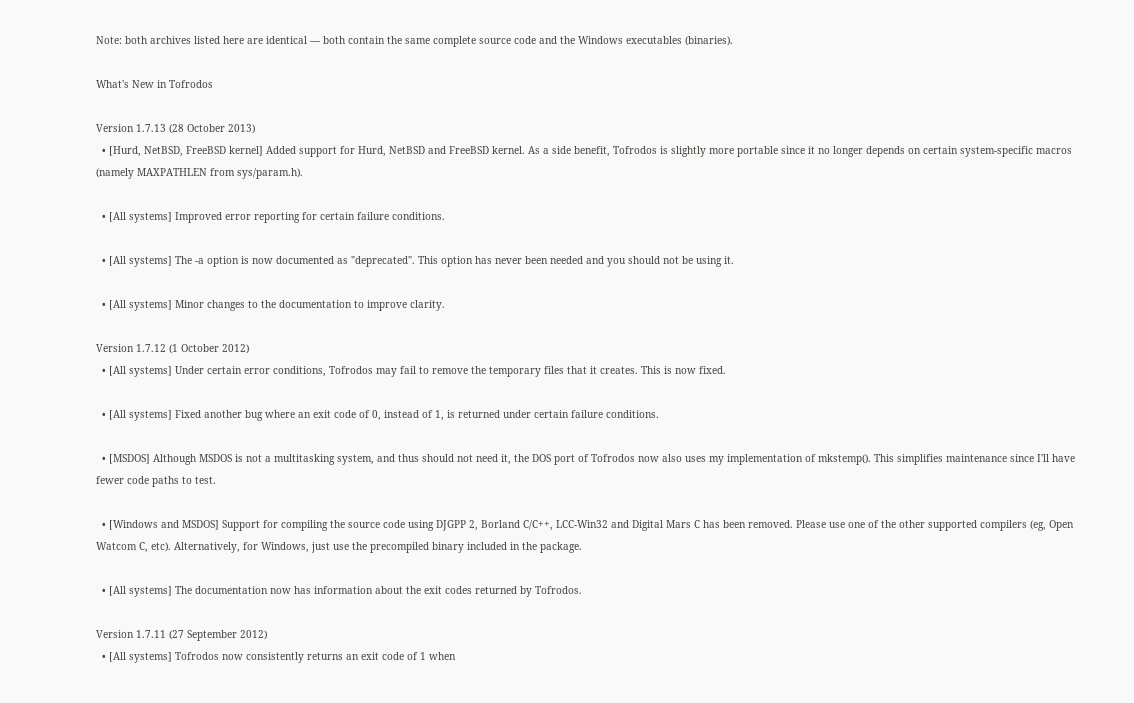Note: both archives listed here are identical — both contain the same complete source code and the Windows executables (binaries).

What's New in Tofrodos

Version 1.7.13 (28 October 2013)
  • [Hurd, NetBSD, FreeBSD kernel] Added support for Hurd, NetBSD and FreeBSD kernel. As a side benefit, Tofrodos is slightly more portable since it no longer depends on certain system-specific macros (namely MAXPATHLEN from sys/param.h).

  • [All systems] Improved error reporting for certain failure conditions.

  • [All systems] The -a option is now documented as "deprecated". This option has never been needed and you should not be using it.

  • [All systems] Minor changes to the documentation to improve clarity.

Version 1.7.12 (1 October 2012)
  • [All systems] Under certain error conditions, Tofrodos may fail to remove the temporary files that it creates. This is now fixed.

  • [All systems] Fixed another bug where an exit code of 0, instead of 1, is returned under certain failure conditions.

  • [MSDOS] Although MSDOS is not a multitasking system, and thus should not need it, the DOS port of Tofrodos now also uses my implementation of mkstemp(). This simplifies maintenance since I'll have fewer code paths to test.

  • [Windows and MSDOS] Support for compiling the source code using DJGPP 2, Borland C/C++, LCC-Win32 and Digital Mars C has been removed. Please use one of the other supported compilers (eg, Open Watcom C, etc). Alternatively, for Windows, just use the precompiled binary included in the package.

  • [All systems] The documentation now has information about the exit codes returned by Tofrodos.

Version 1.7.11 (27 September 2012)
  • [All systems] Tofrodos now consistently returns an exit code of 1 when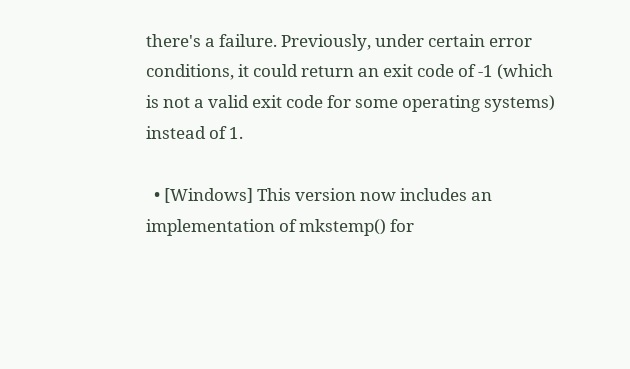there's a failure. Previously, under certain error conditions, it could return an exit code of -1 (which is not a valid exit code for some operating systems) instead of 1.

  • [Windows] This version now includes an implementation of mkstemp() for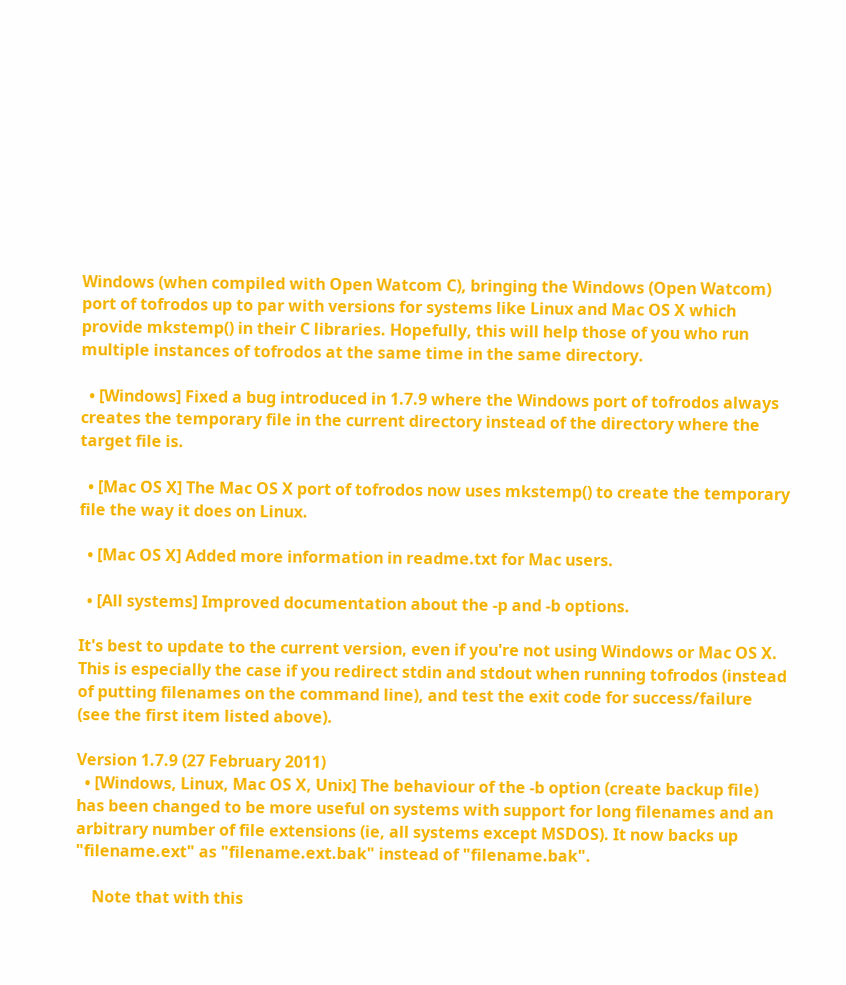Windows (when compiled with Open Watcom C), bringing the Windows (Open Watcom) port of tofrodos up to par with versions for systems like Linux and Mac OS X which provide mkstemp() in their C libraries. Hopefully, this will help those of you who run multiple instances of tofrodos at the same time in the same directory.

  • [Windows] Fixed a bug introduced in 1.7.9 where the Windows port of tofrodos always creates the temporary file in the current directory instead of the directory where the target file is.

  • [Mac OS X] The Mac OS X port of tofrodos now uses mkstemp() to create the temporary file the way it does on Linux.

  • [Mac OS X] Added more information in readme.txt for Mac users.

  • [All systems] Improved documentation about the -p and -b options.

It's best to update to the current version, even if you're not using Windows or Mac OS X. This is especially the case if you redirect stdin and stdout when running tofrodos (instead of putting filenames on the command line), and test the exit code for success/failure (see the first item listed above).

Version 1.7.9 (27 February 2011)
  • [Windows, Linux, Mac OS X, Unix] The behaviour of the -b option (create backup file) has been changed to be more useful on systems with support for long filenames and an arbitrary number of file extensions (ie, all systems except MSDOS). It now backs up "filename.ext" as "filename.ext.bak" instead of "filename.bak".

    Note that with this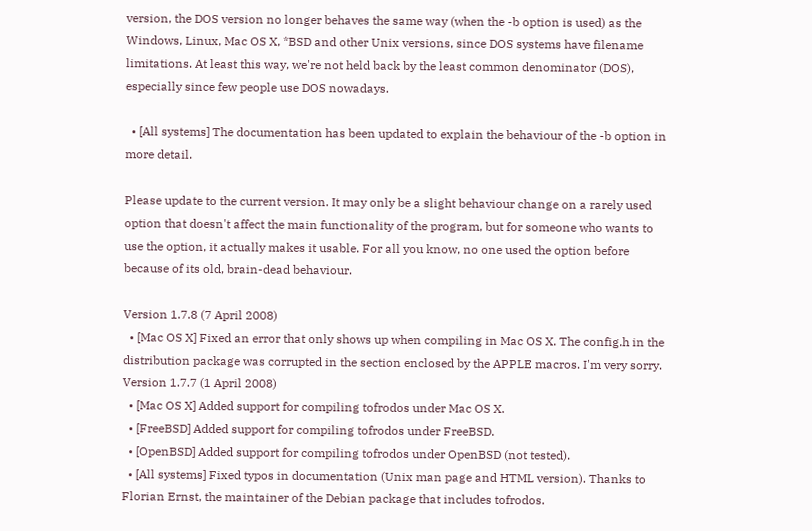version, the DOS version no longer behaves the same way (when the -b option is used) as the Windows, Linux, Mac OS X, *BSD and other Unix versions, since DOS systems have filename limitations. At least this way, we're not held back by the least common denominator (DOS), especially since few people use DOS nowadays.

  • [All systems] The documentation has been updated to explain the behaviour of the -b option in more detail.

Please update to the current version. It may only be a slight behaviour change on a rarely used option that doesn't affect the main functionality of the program, but for someone who wants to use the option, it actually makes it usable. For all you know, no one used the option before because of its old, brain-dead behaviour.

Version 1.7.8 (7 April 2008)
  • [Mac OS X] Fixed an error that only shows up when compiling in Mac OS X. The config.h in the distribution package was corrupted in the section enclosed by the APPLE macros. I'm very sorry.
Version 1.7.7 (1 April 2008)
  • [Mac OS X] Added support for compiling tofrodos under Mac OS X.
  • [FreeBSD] Added support for compiling tofrodos under FreeBSD.
  • [OpenBSD] Added support for compiling tofrodos under OpenBSD (not tested).
  • [All systems] Fixed typos in documentation (Unix man page and HTML version). Thanks to Florian Ernst, the maintainer of the Debian package that includes tofrodos.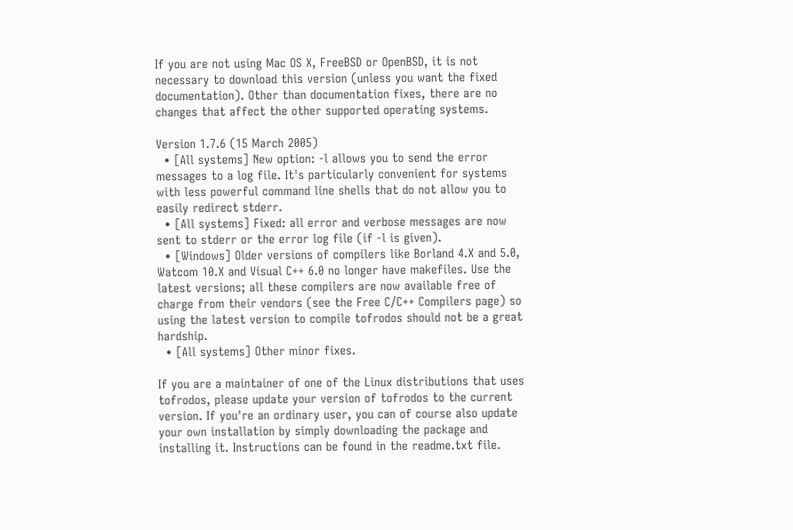If you are not using Mac OS X, FreeBSD or OpenBSD, it is not necessary to download this version (unless you want the fixed documentation). Other than documentation fixes, there are no changes that affect the other supported operating systems.

Version 1.7.6 (15 March 2005)
  • [All systems] New option: -l allows you to send the error messages to a log file. It's particularly convenient for systems with less powerful command line shells that do not allow you to easily redirect stderr.
  • [All systems] Fixed: all error and verbose messages are now sent to stderr or the error log file (if -l is given).
  • [Windows] Older versions of compilers like Borland 4.X and 5.0, Watcom 10.X and Visual C++ 6.0 no longer have makefiles. Use the latest versions; all these compilers are now available free of charge from their vendors (see the Free C/C++ Compilers page) so using the latest version to compile tofrodos should not be a great hardship.
  • [All systems] Other minor fixes.

If you are a maintainer of one of the Linux distributions that uses tofrodos, please update your version of tofrodos to the current version. If you're an ordinary user, you can of course also update your own installation by simply downloading the package and installing it. Instructions can be found in the readme.txt file.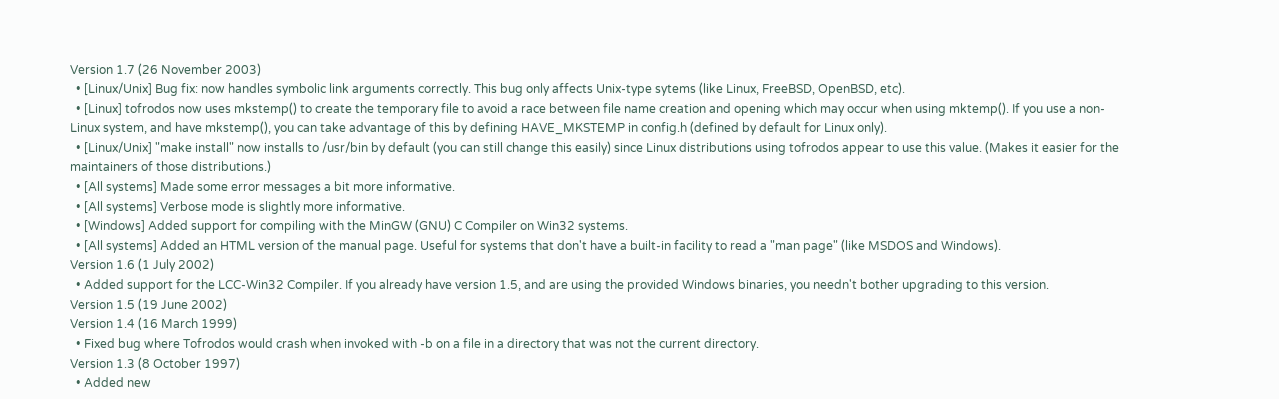Version 1.7 (26 November 2003)
  • [Linux/Unix] Bug fix: now handles symbolic link arguments correctly. This bug only affects Unix-type sytems (like Linux, FreeBSD, OpenBSD, etc).
  • [Linux] tofrodos now uses mkstemp() to create the temporary file to avoid a race between file name creation and opening which may occur when using mktemp(). If you use a non-Linux system, and have mkstemp(), you can take advantage of this by defining HAVE_MKSTEMP in config.h (defined by default for Linux only).
  • [Linux/Unix] "make install" now installs to /usr/bin by default (you can still change this easily) since Linux distributions using tofrodos appear to use this value. (Makes it easier for the maintainers of those distributions.)
  • [All systems] Made some error messages a bit more informative.
  • [All systems] Verbose mode is slightly more informative.
  • [Windows] Added support for compiling with the MinGW (GNU) C Compiler on Win32 systems.
  • [All systems] Added an HTML version of the manual page. Useful for systems that don't have a built-in facility to read a "man page" (like MSDOS and Windows).
Version 1.6 (1 July 2002)
  • Added support for the LCC-Win32 Compiler. If you already have version 1.5, and are using the provided Windows binaries, you needn't bother upgrading to this version.
Version 1.5 (19 June 2002)
Version 1.4 (16 March 1999)
  • Fixed bug where Tofrodos would crash when invoked with -b on a file in a directory that was not the current directory.
Version 1.3 (8 October 1997)
  • Added new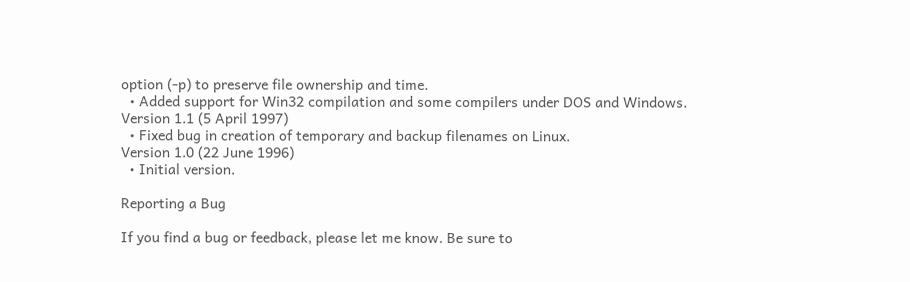option (-p) to preserve file ownership and time.
  • Added support for Win32 compilation and some compilers under DOS and Windows.
Version 1.1 (5 April 1997)
  • Fixed bug in creation of temporary and backup filenames on Linux.
Version 1.0 (22 June 1996)
  • Initial version.

Reporting a Bug

If you find a bug or feedback, please let me know. Be sure to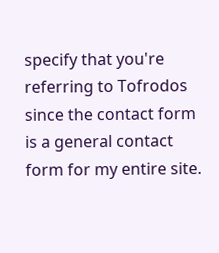specify that you're referring to Tofrodos since the contact form is a general contact form for my entire site.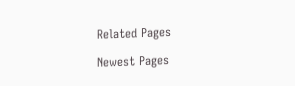Related Pages

Newest Pages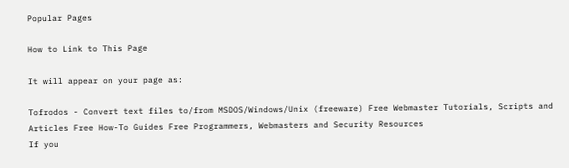Popular Pages

How to Link to This Page

It will appear on your page as:

Tofrodos - Convert text files to/from MSDOS/Windows/Unix (freeware) Free Webmaster Tutorials, Scripts and Articles Free How-To Guides Free Programmers, Webmasters and Security Resources
If you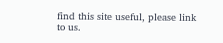find this site useful, please link to us.